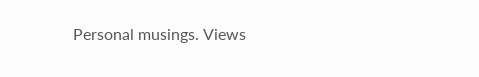Personal musings. Views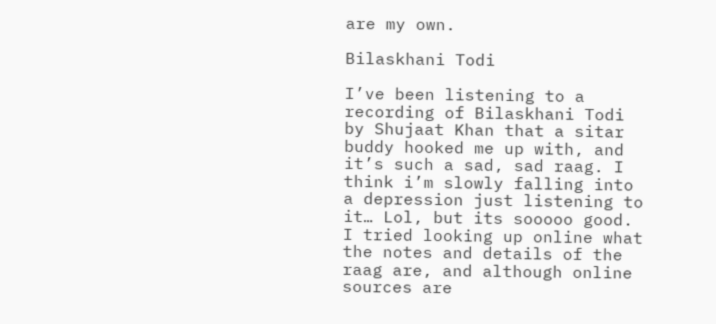are my own.

Bilaskhani Todi

I’ve been listening to a recording of Bilaskhani Todi by Shujaat Khan that a sitar buddy hooked me up with, and it’s such a sad, sad raag. I think i’m slowly falling into a depression just listening to it… Lol, but its sooooo good. I tried looking up online what the notes and details of the raag are, and although online sources are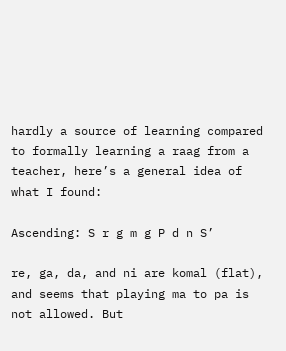hardly a source of learning compared to formally learning a raag from a teacher, here’s a general idea of what I found:

Ascending: S r g m g P d n S’

re, ga, da, and ni are komal (flat), and seems that playing ma to pa is not allowed. But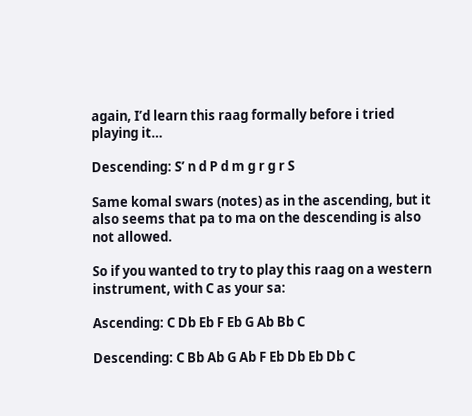again, I’d learn this raag formally before i tried playing it…

Descending: S’ n d P d m g r g r S

Same komal swars (notes) as in the ascending, but it also seems that pa to ma on the descending is also not allowed.

So if you wanted to try to play this raag on a western instrument, with C as your sa:

Ascending: C Db Eb F Eb G Ab Bb C

Descending: C Bb Ab G Ab F Eb Db Eb Db C